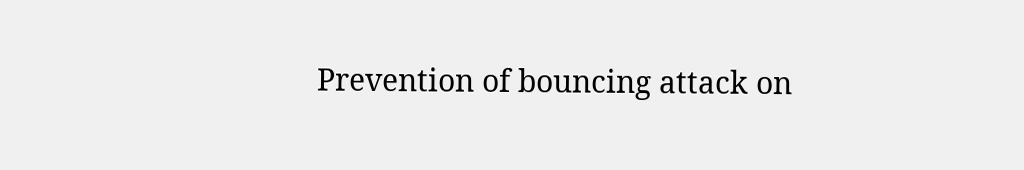Prevention of bouncing attack on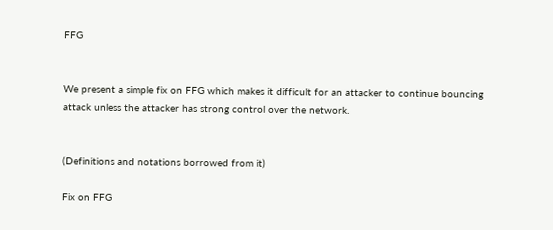FFG


We present a simple fix on FFG which makes it difficult for an attacker to continue bouncing attack unless the attacker has strong control over the network.


(Definitions and notations borrowed from it)

Fix on FFG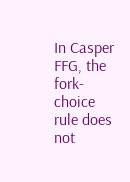In Casper FFG, the fork-choice rule does not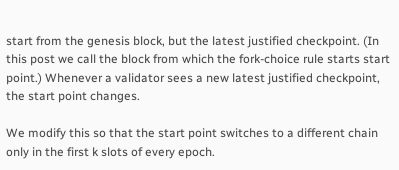start from the genesis block, but the latest justified checkpoint. (In this post we call the block from which the fork-choice rule starts start point.) Whenever a validator sees a new latest justified checkpoint, the start point changes.

We modify this so that the start point switches to a different chain only in the first k slots of every epoch.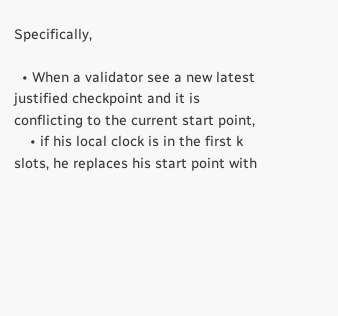Specifically,

  • When a validator see a new latest justified checkpoint and it is conflicting to the current start point,
    • if his local clock is in the first k slots, he replaces his start point with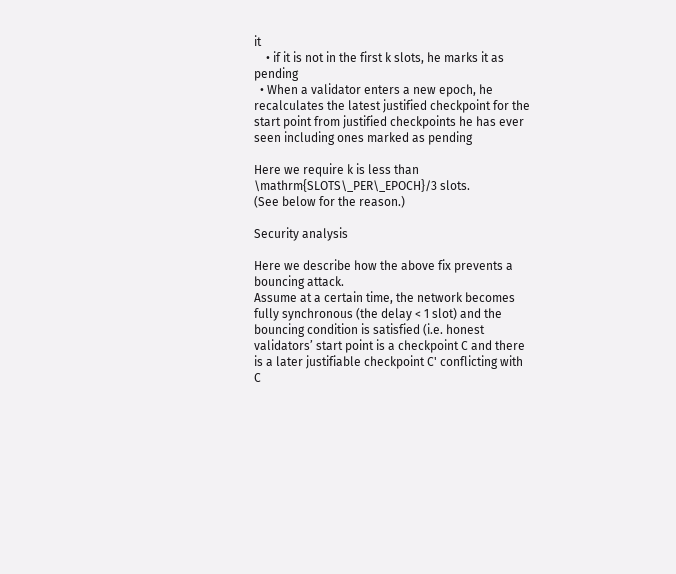it
    • if it is not in the first k slots, he marks it as pending
  • When a validator enters a new epoch, he recalculates the latest justified checkpoint for the start point from justified checkpoints he has ever seen including ones marked as pending

Here we require k is less than \mathrm{SLOTS\_PER\_EPOCH}/3 slots.
(See below for the reason.)

Security analysis

Here we describe how the above fix prevents a bouncing attack.
Assume at a certain time, the network becomes fully synchronous (the delay < 1 slot) and the bouncing condition is satisfied (i.e. honest validators’ start point is a checkpoint C and there is a later justifiable checkpoint C' conflicting with C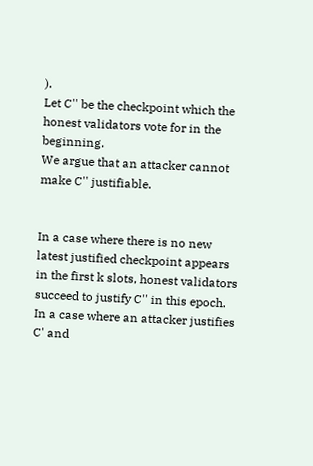).
Let C'' be the checkpoint which the honest validators vote for in the beginning.
We argue that an attacker cannot make C'' justifiable.


In a case where there is no new latest justified checkpoint appears in the first k slots, honest validators succeed to justify C'' in this epoch.
In a case where an attacker justifies C' and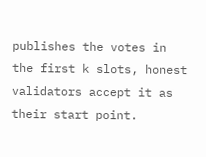publishes the votes in the first k slots, honest validators accept it as their start point.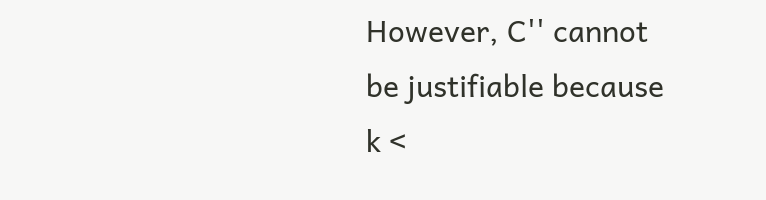However, C'' cannot be justifiable because k <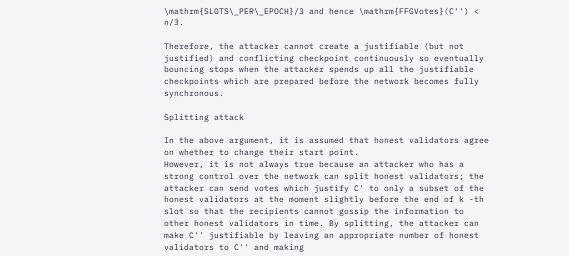\mathrm{SLOTS\_PER\_EPOCH}/3 and hence \mathrm{FFGVotes}(C'') < n/3.

Therefore, the attacker cannot create a justifiable (but not justified) and conflicting checkpoint continuously so eventually bouncing stops when the attacker spends up all the justifiable checkpoints which are prepared before the network becomes fully synchronous.

Splitting attack

In the above argument, it is assumed that honest validators agree on whether to change their start point.
However, it is not always true because an attacker who has a strong control over the network can split honest validators; the attacker can send votes which justify C' to only a subset of the honest validators at the moment slightly before the end of k -th slot so that the recipients cannot gossip the information to other honest validators in time. By splitting, the attacker can make C'' justifiable by leaving an appropriate number of honest validators to C'' and making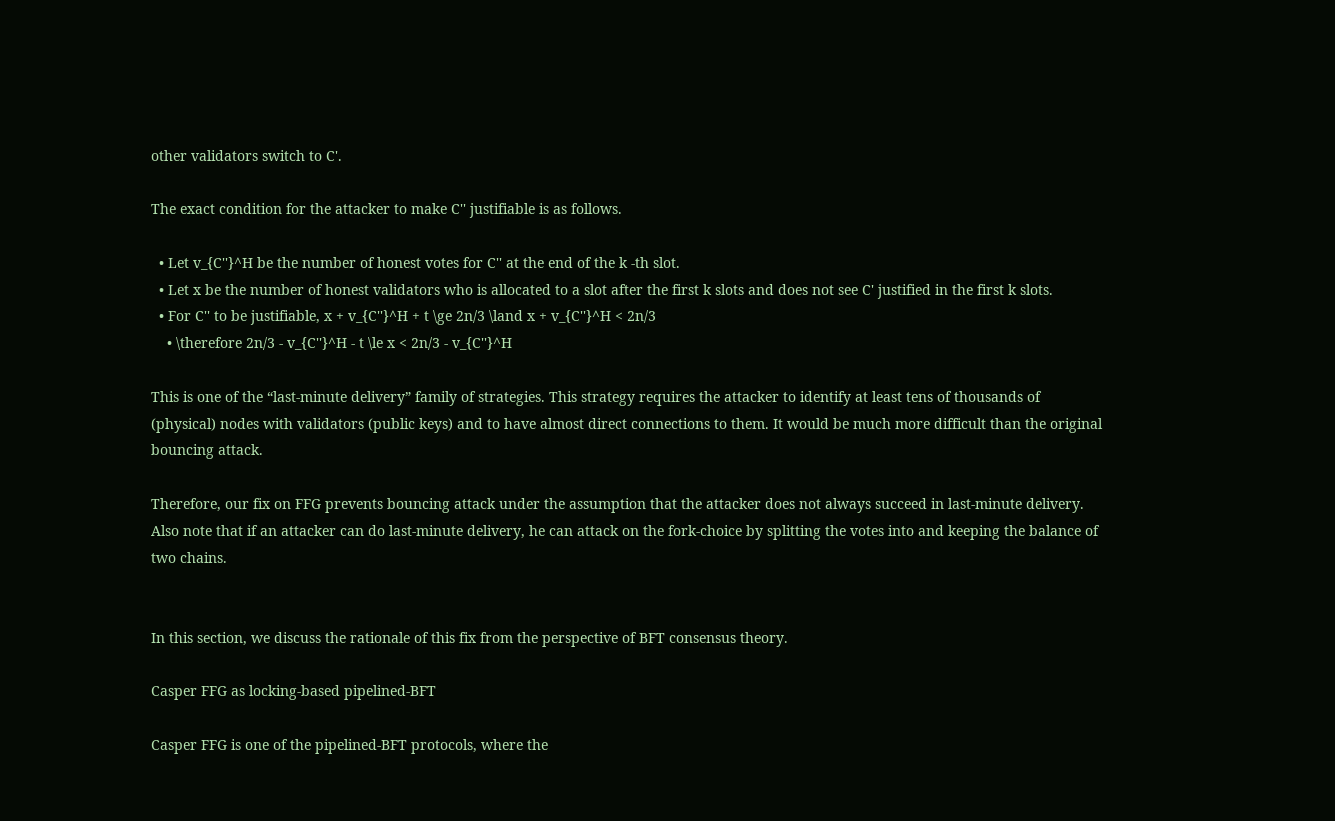other validators switch to C'.

The exact condition for the attacker to make C'' justifiable is as follows.

  • Let v_{C''}^H be the number of honest votes for C'' at the end of the k -th slot.
  • Let x be the number of honest validators who is allocated to a slot after the first k slots and does not see C' justified in the first k slots.
  • For C'' to be justifiable, x + v_{C''}^H + t \ge 2n/3 \land x + v_{C''}^H < 2n/3
    • \therefore 2n/3 - v_{C''}^H - t \le x < 2n/3 - v_{C''}^H

This is one of the “last-minute delivery” family of strategies. This strategy requires the attacker to identify at least tens of thousands of (physical) nodes with validators (public keys) and to have almost direct connections to them. It would be much more difficult than the original bouncing attack.

Therefore, our fix on FFG prevents bouncing attack under the assumption that the attacker does not always succeed in last-minute delivery. Also note that if an attacker can do last-minute delivery, he can attack on the fork-choice by splitting the votes into and keeping the balance of two chains.


In this section, we discuss the rationale of this fix from the perspective of BFT consensus theory.

Casper FFG as locking-based pipelined-BFT

Casper FFG is one of the pipelined-BFT protocols, where the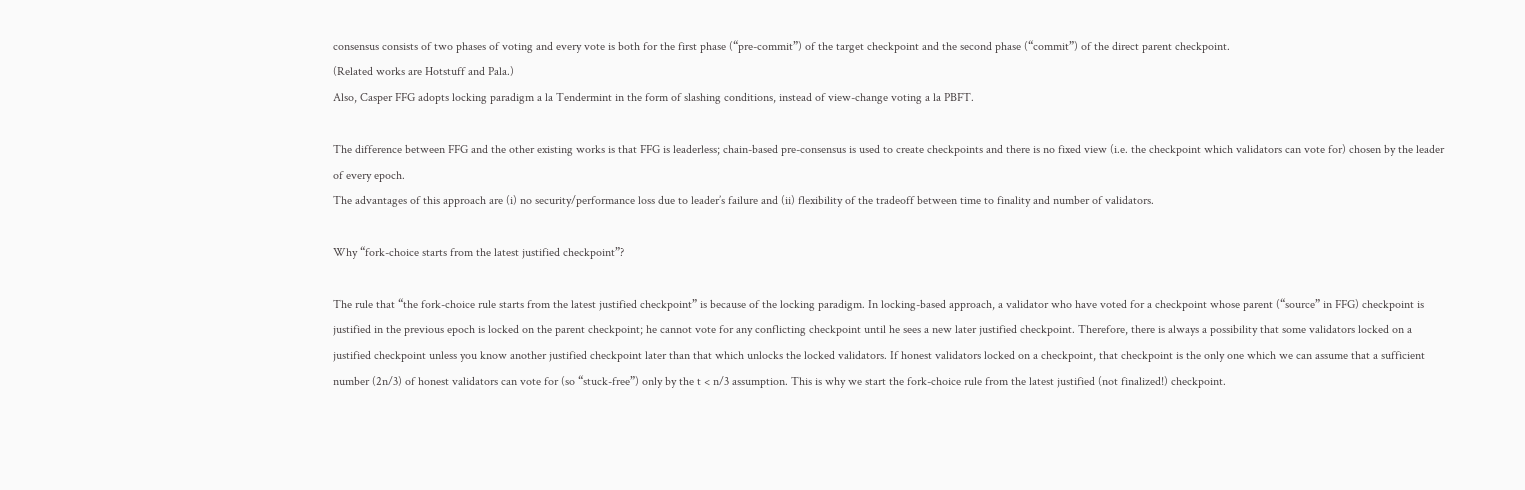consensus consists of two phases of voting and every vote is both for the first phase (“pre-commit”) of the target checkpoint and the second phase (“commit”) of the direct parent checkpoint.
(Related works are Hotstuff and Pala.)
Also, Casper FFG adopts locking paradigm a la Tendermint in the form of slashing conditions, instead of view-change voting a la PBFT.

The difference between FFG and the other existing works is that FFG is leaderless; chain-based pre-consensus is used to create checkpoints and there is no fixed view (i.e. the checkpoint which validators can vote for) chosen by the leader of every epoch.
The advantages of this approach are (i) no security/performance loss due to leader’s failure and (ii) flexibility of the tradeoff between time to finality and number of validators.

Why “fork-choice starts from the latest justified checkpoint”?

The rule that “the fork-choice rule starts from the latest justified checkpoint” is because of the locking paradigm. In locking-based approach, a validator who have voted for a checkpoint whose parent (“source” in FFG) checkpoint is justified in the previous epoch is locked on the parent checkpoint; he cannot vote for any conflicting checkpoint until he sees a new later justified checkpoint. Therefore, there is always a possibility that some validators locked on a justified checkpoint unless you know another justified checkpoint later than that which unlocks the locked validators. If honest validators locked on a checkpoint, that checkpoint is the only one which we can assume that a sufficient number (2n/3) of honest validators can vote for (so “stuck-free”) only by the t < n/3 assumption. This is why we start the fork-choice rule from the latest justified (not finalized!) checkpoint.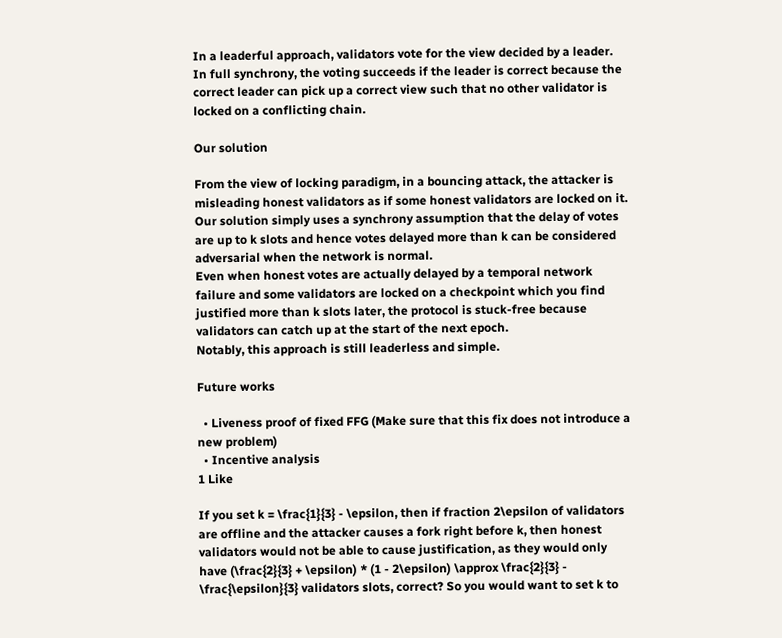In a leaderful approach, validators vote for the view decided by a leader. In full synchrony, the voting succeeds if the leader is correct because the correct leader can pick up a correct view such that no other validator is locked on a conflicting chain.

Our solution

From the view of locking paradigm, in a bouncing attack, the attacker is misleading honest validators as if some honest validators are locked on it. Our solution simply uses a synchrony assumption that the delay of votes are up to k slots and hence votes delayed more than k can be considered adversarial when the network is normal.
Even when honest votes are actually delayed by a temporal network failure and some validators are locked on a checkpoint which you find justified more than k slots later, the protocol is stuck-free because validators can catch up at the start of the next epoch.
Notably, this approach is still leaderless and simple.

Future works

  • Liveness proof of fixed FFG (Make sure that this fix does not introduce a new problem)
  • Incentive analysis
1 Like

If you set k = \frac{1}{3} - \epsilon, then if fraction 2\epsilon of validators are offline and the attacker causes a fork right before k, then honest validators would not be able to cause justification, as they would only have (\frac{2}{3} + \epsilon) * (1 - 2\epsilon) \approx \frac{2}{3} - \frac{\epsilon}{3} validators slots, correct? So you would want to set k to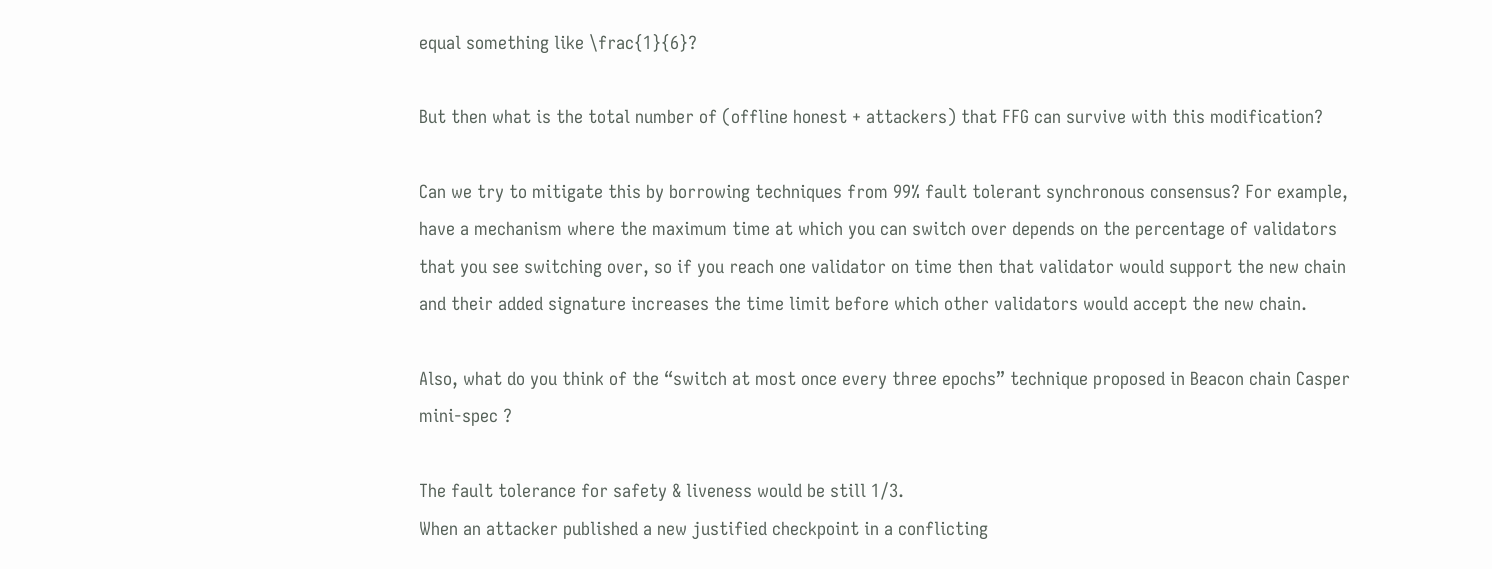equal something like \frac{1}{6}?

But then what is the total number of (offline honest + attackers) that FFG can survive with this modification?

Can we try to mitigate this by borrowing techniques from 99% fault tolerant synchronous consensus? For example, have a mechanism where the maximum time at which you can switch over depends on the percentage of validators that you see switching over, so if you reach one validator on time then that validator would support the new chain and their added signature increases the time limit before which other validators would accept the new chain.

Also, what do you think of the “switch at most once every three epochs” technique proposed in Beacon chain Casper mini-spec ?

The fault tolerance for safety & liveness would be still 1/3.
When an attacker published a new justified checkpoint in a conflicting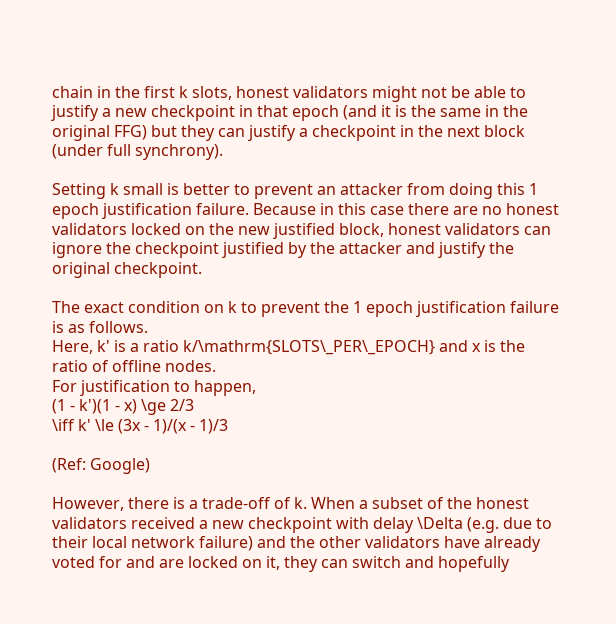chain in the first k slots, honest validators might not be able to justify a new checkpoint in that epoch (and it is the same in the original FFG) but they can justify a checkpoint in the next block (under full synchrony).

Setting k small is better to prevent an attacker from doing this 1 epoch justification failure. Because in this case there are no honest validators locked on the new justified block, honest validators can ignore the checkpoint justified by the attacker and justify the original checkpoint.

The exact condition on k to prevent the 1 epoch justification failure is as follows.
Here, k' is a ratio k/\mathrm{SLOTS\_PER\_EPOCH} and x is the ratio of offline nodes.
For justification to happen,
(1 - k')(1 - x) \ge 2/3
\iff k' \le (3x - 1)/(x - 1)/3

(Ref: Google)

However, there is a trade-off of k. When a subset of the honest validators received a new checkpoint with delay \Delta (e.g. due to their local network failure) and the other validators have already voted for and are locked on it, they can switch and hopefully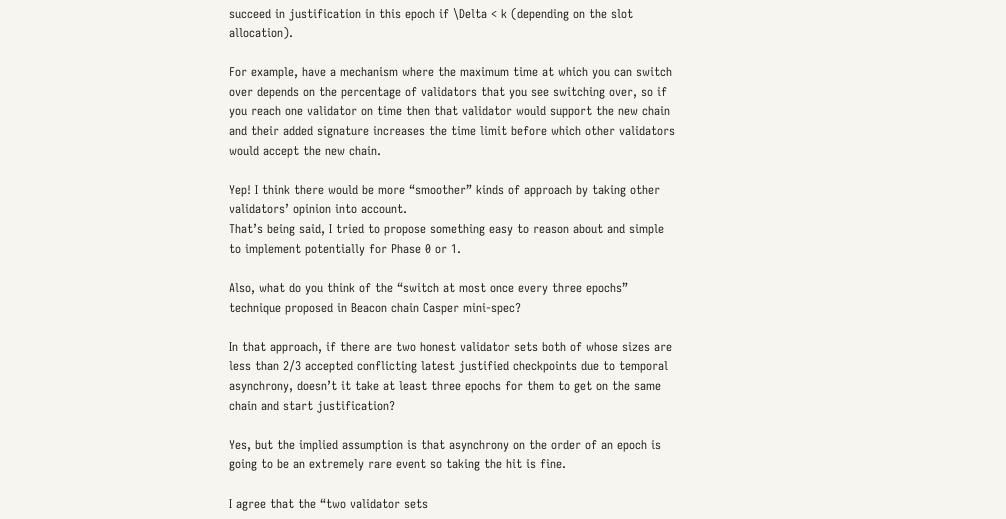succeed in justification in this epoch if \Delta < k (depending on the slot allocation).

For example, have a mechanism where the maximum time at which you can switch over depends on the percentage of validators that you see switching over, so if you reach one validator on time then that validator would support the new chain and their added signature increases the time limit before which other validators would accept the new chain.

Yep! I think there would be more “smoother” kinds of approach by taking other validators’ opinion into account.
That’s being said, I tried to propose something easy to reason about and simple to implement potentially for Phase 0 or 1.

Also, what do you think of the “switch at most once every three epochs” technique proposed in Beacon chain Casper mini-spec?

In that approach, if there are two honest validator sets both of whose sizes are less than 2/3 accepted conflicting latest justified checkpoints due to temporal asynchrony, doesn’t it take at least three epochs for them to get on the same chain and start justification?

Yes, but the implied assumption is that asynchrony on the order of an epoch is going to be an extremely rare event so taking the hit is fine.

I agree that the “two validator sets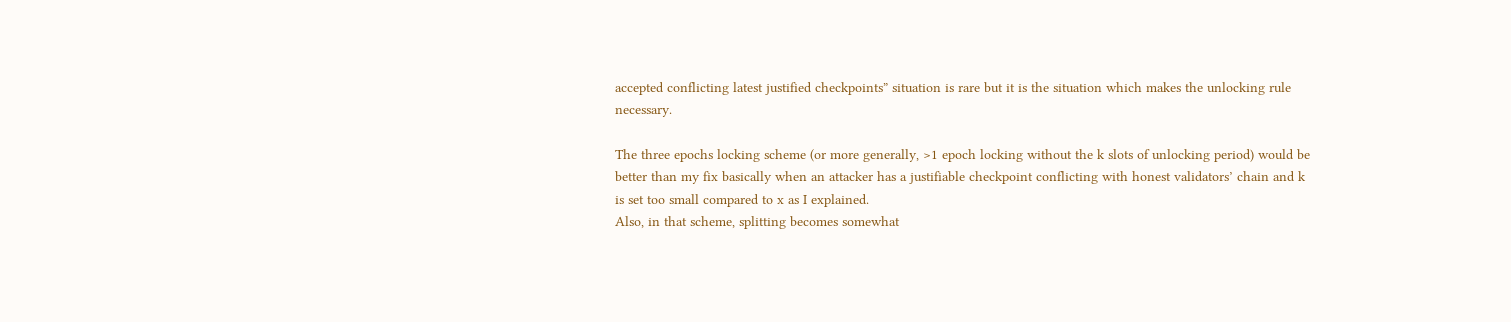accepted conflicting latest justified checkpoints” situation is rare but it is the situation which makes the unlocking rule necessary.

The three epochs locking scheme (or more generally, >1 epoch locking without the k slots of unlocking period) would be better than my fix basically when an attacker has a justifiable checkpoint conflicting with honest validators’ chain and k is set too small compared to x as I explained.
Also, in that scheme, splitting becomes somewhat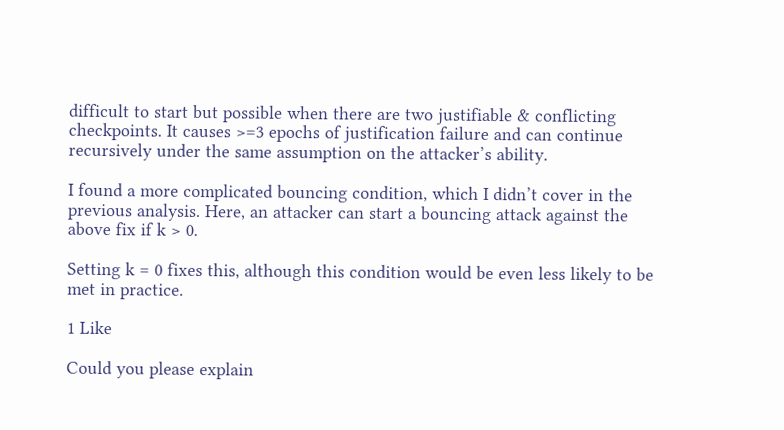difficult to start but possible when there are two justifiable & conflicting checkpoints. It causes >=3 epochs of justification failure and can continue recursively under the same assumption on the attacker’s ability.

I found a more complicated bouncing condition, which I didn’t cover in the previous analysis. Here, an attacker can start a bouncing attack against the above fix if k > 0.

Setting k = 0 fixes this, although this condition would be even less likely to be met in practice.

1 Like

Could you please explain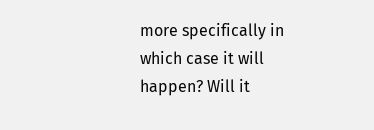more specifically in which case it will happen? Will it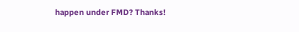happen under FMD? Thanks!